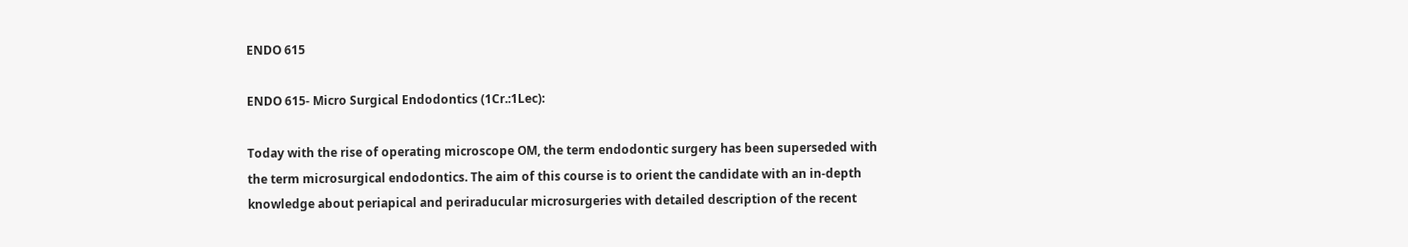ENDO 615

ENDO 615- Micro Surgical Endodontics (1Cr.:1Lec):

Today with the rise of operating microscope OM, the term endodontic surgery has been superseded with the term microsurgical endodontics. The aim of this course is to orient the candidate with an in-depth knowledge about periapical and periraducular microsurgeries with detailed description of the recent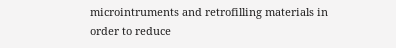microintruments and retrofilling materials in order to reduce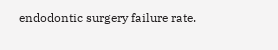endodontic surgery failure rate.